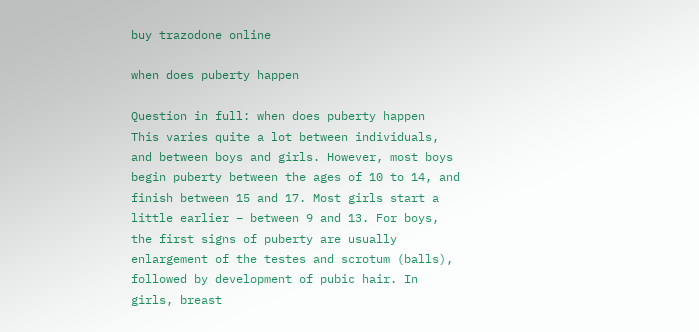buy trazodone online

when does puberty happen

Question in full: when does puberty happen
This varies quite a lot between individuals, and between boys and girls. However, most boys begin puberty between the ages of 10 to 14, and finish between 15 and 17. Most girls start a little earlier – between 9 and 13. For boys, the first signs of puberty are usually enlargement of the testes and scrotum (balls), followed by development of pubic hair. In girls, breast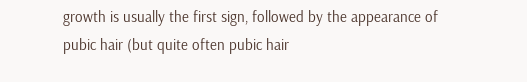growth is usually the first sign, followed by the appearance of pubic hair (but quite often pubic hair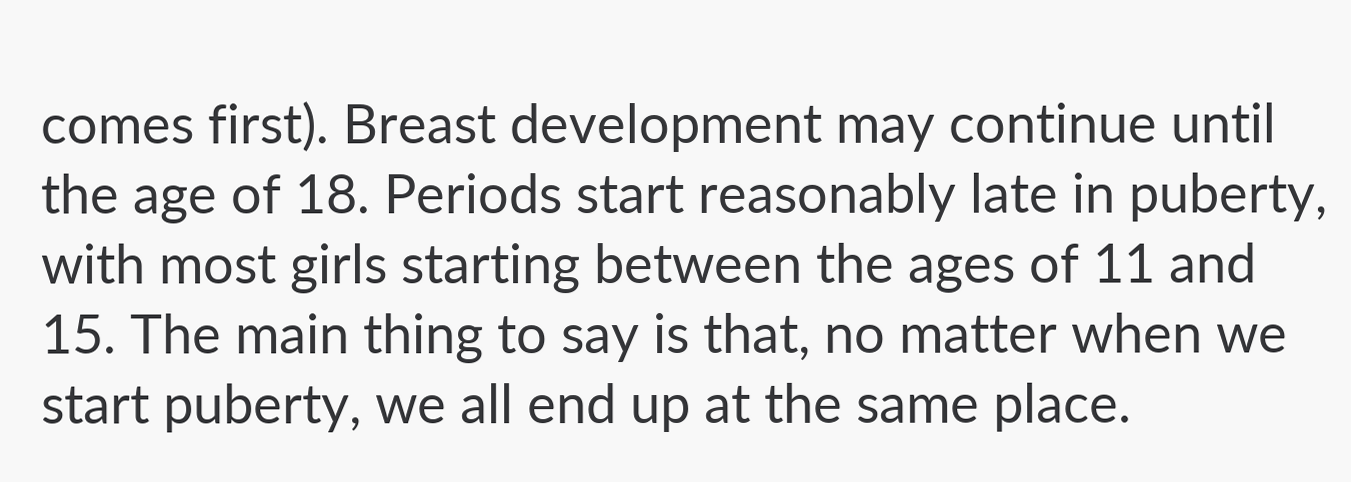comes first). Breast development may continue until the age of 18. Periods start reasonably late in puberty, with most girls starting between the ages of 11 and 15. The main thing to say is that, no matter when we start puberty, we all end up at the same place.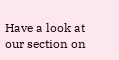Have a look at our section on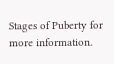Stages of Puberty for more information.